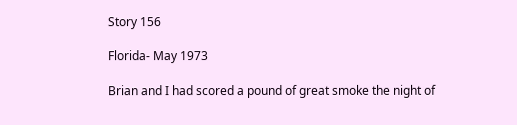Story 156

Florida- May 1973

Brian and I had scored a pound of great smoke the night of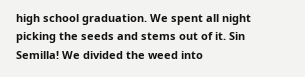high school graduation. We spent all night picking the seeds and stems out of it. Sin Semilla! We divided the weed into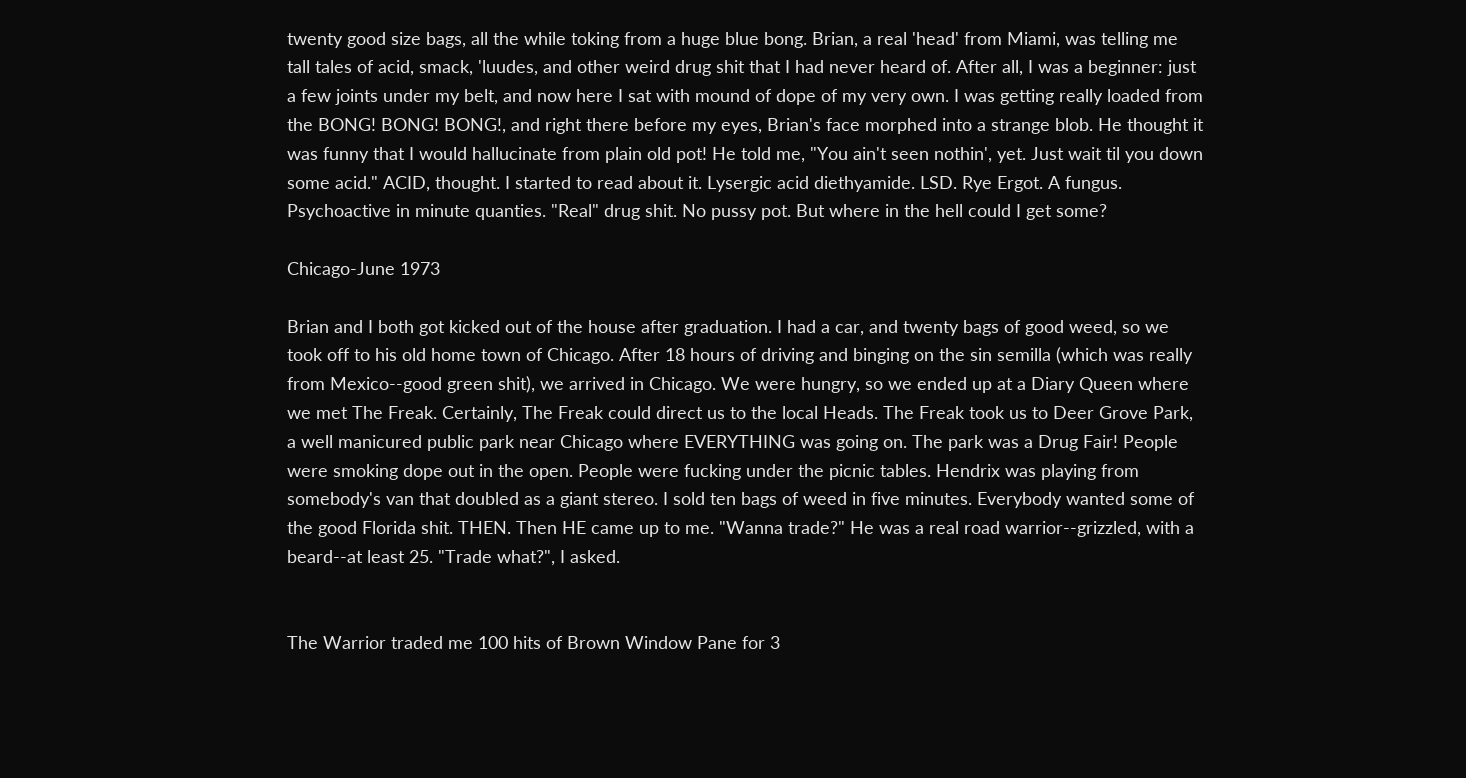twenty good size bags, all the while toking from a huge blue bong. Brian, a real 'head' from Miami, was telling me tall tales of acid, smack, 'luudes, and other weird drug shit that I had never heard of. After all, I was a beginner: just a few joints under my belt, and now here I sat with mound of dope of my very own. I was getting really loaded from the BONG! BONG! BONG!, and right there before my eyes, Brian's face morphed into a strange blob. He thought it was funny that I would hallucinate from plain old pot! He told me, "You ain't seen nothin', yet. Just wait til you down some acid." ACID, thought. I started to read about it. Lysergic acid diethyamide. LSD. Rye Ergot. A fungus. Psychoactive in minute quanties. "Real" drug shit. No pussy pot. But where in the hell could I get some?

Chicago-June 1973

Brian and I both got kicked out of the house after graduation. I had a car, and twenty bags of good weed, so we took off to his old home town of Chicago. After 18 hours of driving and binging on the sin semilla (which was really from Mexico--good green shit), we arrived in Chicago. We were hungry, so we ended up at a Diary Queen where we met The Freak. Certainly, The Freak could direct us to the local Heads. The Freak took us to Deer Grove Park, a well manicured public park near Chicago where EVERYTHING was going on. The park was a Drug Fair! People were smoking dope out in the open. People were fucking under the picnic tables. Hendrix was playing from somebody's van that doubled as a giant stereo. I sold ten bags of weed in five minutes. Everybody wanted some of the good Florida shit. THEN. Then HE came up to me. "Wanna trade?" He was a real road warrior--grizzled, with a beard--at least 25. "Trade what?", I asked.


The Warrior traded me 100 hits of Brown Window Pane for 3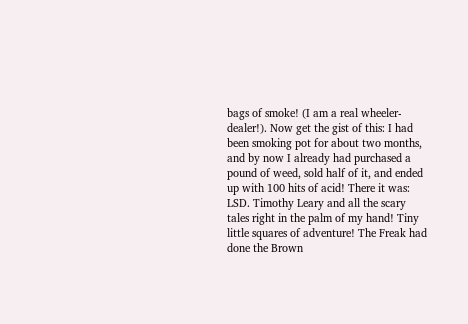bags of smoke! (I am a real wheeler-dealer!). Now get the gist of this: I had been smoking pot for about two months, and by now I already had purchased a pound of weed, sold half of it, and ended up with 100 hits of acid! There it was: LSD. Timothy Leary and all the scary tales right in the palm of my hand! Tiny little squares of adventure! The Freak had done the Brown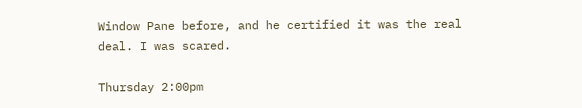Window Pane before, and he certified it was the real deal. I was scared.

Thursday 2:00pm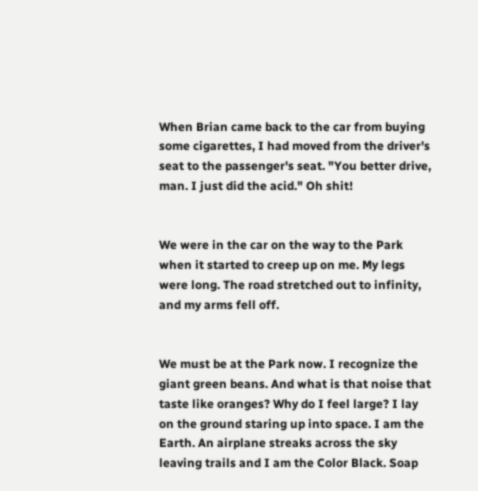When Brian came back to the car from buying some cigarettes, I had moved from the driver's seat to the passenger's seat. "You better drive, man. I just did the acid." Oh shit!


We were in the car on the way to the Park when it started to creep up on me. My legs were long. The road stretched out to infinity, and my arms fell off.


We must be at the Park now. I recognize the giant green beans. And what is that noise that taste like oranges? Why do I feel large? I lay on the ground staring up into space. I am the Earth. An airplane streaks across the sky leaving trails and I am the Color Black. Soap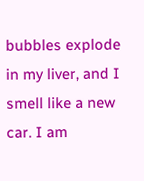bubbles explode in my liver, and I smell like a new car. I am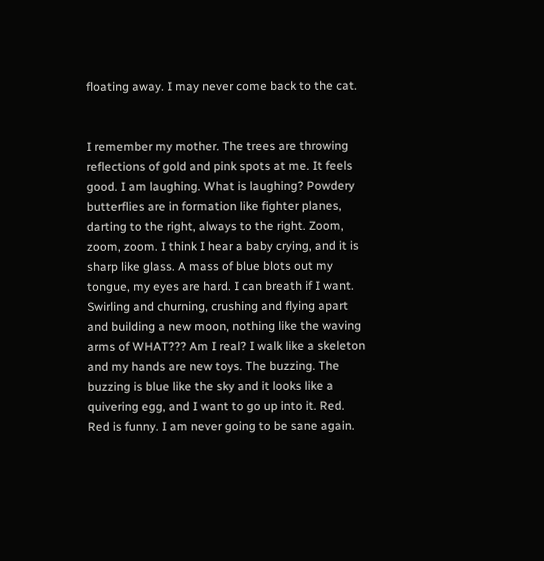floating away. I may never come back to the cat.


I remember my mother. The trees are throwing reflections of gold and pink spots at me. It feels good. I am laughing. What is laughing? Powdery butterflies are in formation like fighter planes, darting to the right, always to the right. Zoom, zoom, zoom. I think I hear a baby crying, and it is sharp like glass. A mass of blue blots out my tongue, my eyes are hard. I can breath if I want. Swirling and churning, crushing and flying apart and building a new moon, nothing like the waving arms of WHAT??? Am I real? I walk like a skeleton and my hands are new toys. The buzzing. The buzzing is blue like the sky and it looks like a quivering egg, and I want to go up into it. Red. Red is funny. I am never going to be sane again.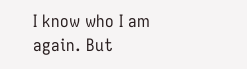I know who I am again. But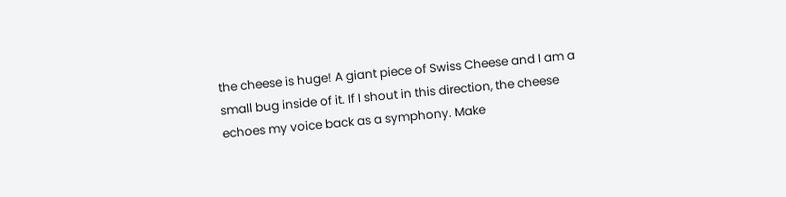the cheese is huge! A giant piece of Swiss Cheese and I am a small bug inside of it. If I shout in this direction, the cheese echoes my voice back as a symphony. Make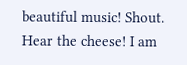beautiful music! Shout. Hear the cheese! I am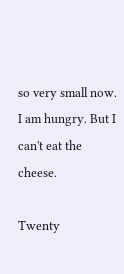so very small now. I am hungry. But I can't eat the cheese.

Twenty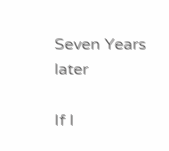Seven Years later

If I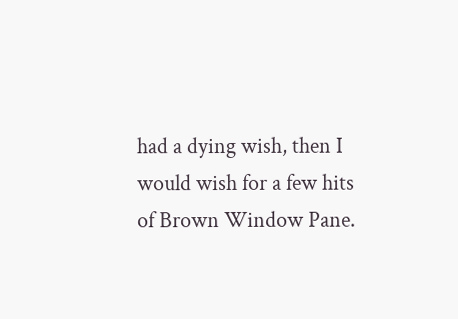had a dying wish, then I would wish for a few hits of Brown Window Pane.